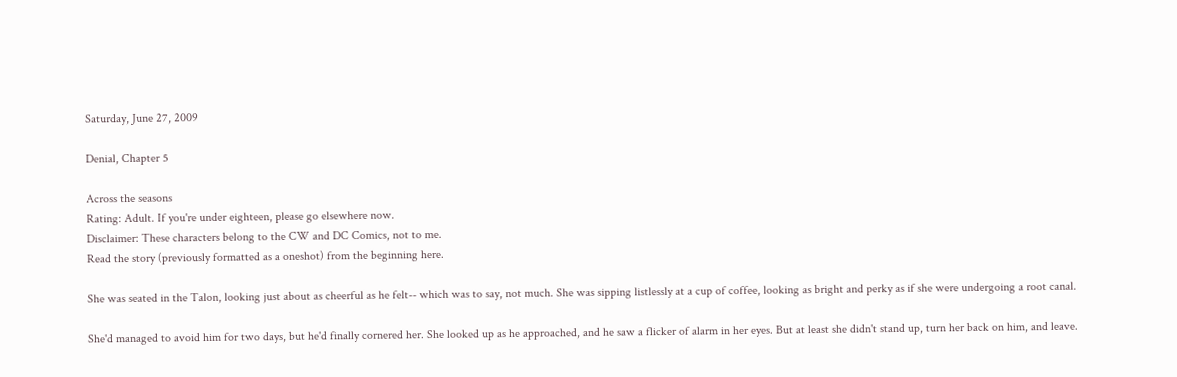Saturday, June 27, 2009

Denial, Chapter 5

Across the seasons
Rating: Adult. If you're under eighteen, please go elsewhere now.
Disclaimer: These characters belong to the CW and DC Comics, not to me.
Read the story (previously formatted as a oneshot) from the beginning here.

She was seated in the Talon, looking just about as cheerful as he felt-- which was to say, not much. She was sipping listlessly at a cup of coffee, looking as bright and perky as if she were undergoing a root canal.

She'd managed to avoid him for two days, but he'd finally cornered her. She looked up as he approached, and he saw a flicker of alarm in her eyes. But at least she didn't stand up, turn her back on him, and leave.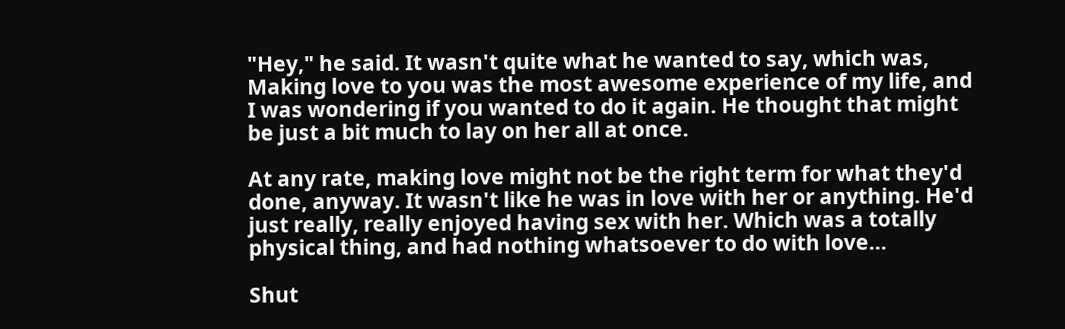"Hey," he said. It wasn't quite what he wanted to say, which was, Making love to you was the most awesome experience of my life, and I was wondering if you wanted to do it again. He thought that might be just a bit much to lay on her all at once.

At any rate, making love might not be the right term for what they'd done, anyway. It wasn't like he was in love with her or anything. He'd just really, really enjoyed having sex with her. Which was a totally physical thing, and had nothing whatsoever to do with love...

Shut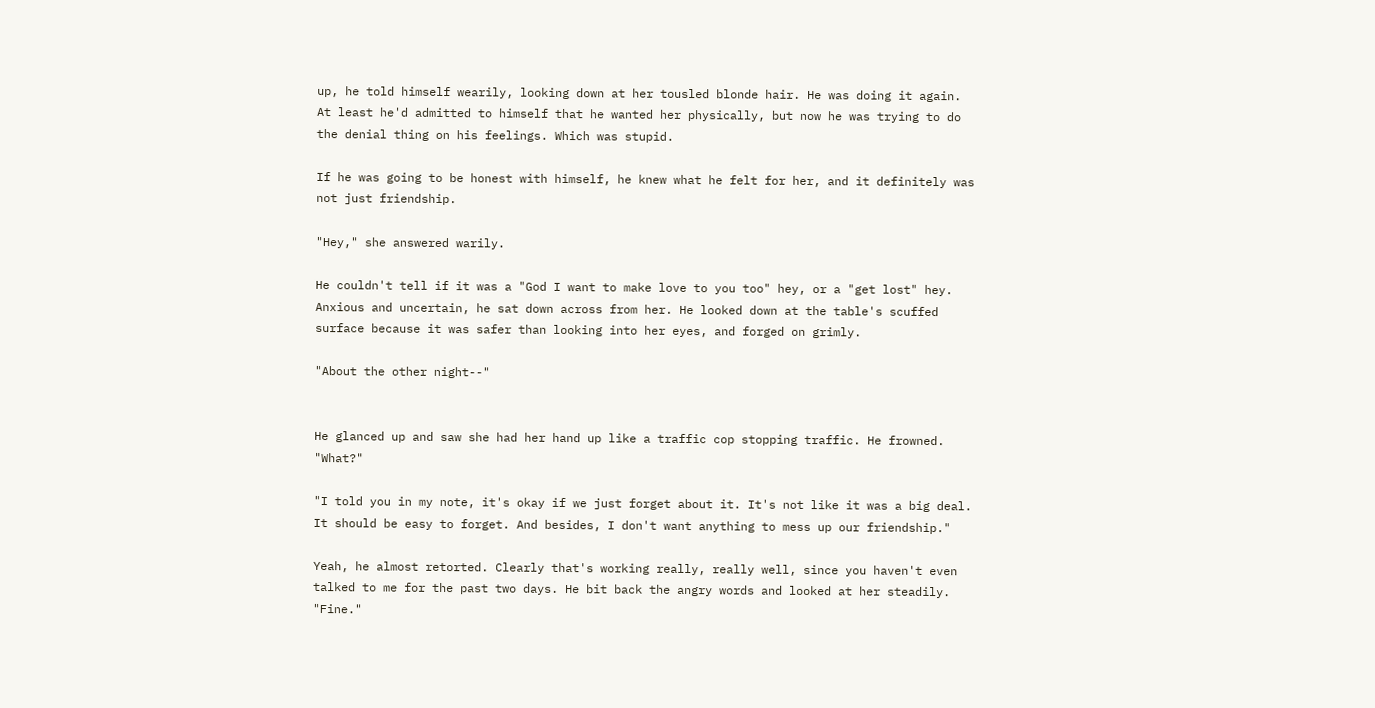up, he told himself wearily, looking down at her tousled blonde hair. He was doing it again. At least he'd admitted to himself that he wanted her physically, but now he was trying to do the denial thing on his feelings. Which was stupid.

If he was going to be honest with himself, he knew what he felt for her, and it definitely was not just friendship.

"Hey," she answered warily.

He couldn't tell if it was a "God I want to make love to you too" hey, or a "get lost" hey. Anxious and uncertain, he sat down across from her. He looked down at the table's scuffed surface because it was safer than looking into her eyes, and forged on grimly.

"About the other night--"


He glanced up and saw she had her hand up like a traffic cop stopping traffic. He frowned. "What?"

"I told you in my note, it's okay if we just forget about it. It's not like it was a big deal. It should be easy to forget. And besides, I don't want anything to mess up our friendship."

Yeah, he almost retorted. Clearly that's working really, really well, since you haven't even talked to me for the past two days. He bit back the angry words and looked at her steadily. "Fine."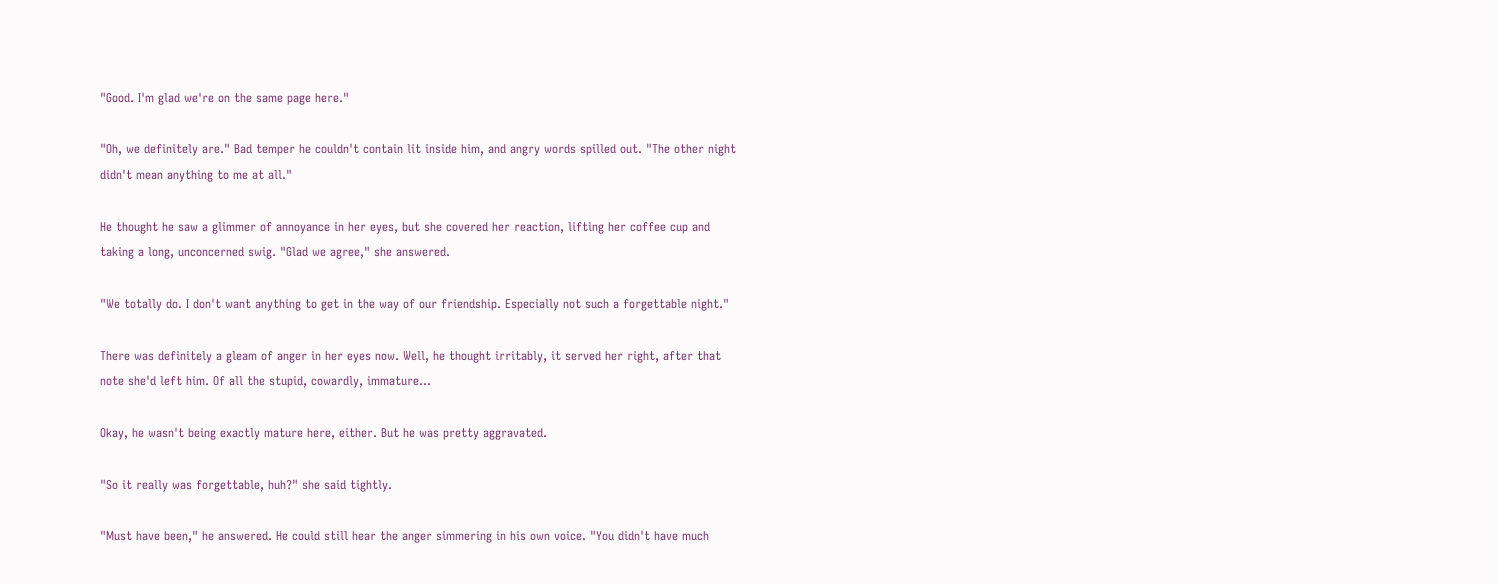"Good. I'm glad we're on the same page here."

"Oh, we definitely are." Bad temper he couldn't contain lit inside him, and angry words spilled out. "The other night didn't mean anything to me at all."

He thought he saw a glimmer of annoyance in her eyes, but she covered her reaction, lifting her coffee cup and taking a long, unconcerned swig. "Glad we agree," she answered.

"We totally do. I don't want anything to get in the way of our friendship. Especially not such a forgettable night."

There was definitely a gleam of anger in her eyes now. Well, he thought irritably, it served her right, after that note she'd left him. Of all the stupid, cowardly, immature...

Okay, he wasn't being exactly mature here, either. But he was pretty aggravated.

"So it really was forgettable, huh?" she said tightly.

"Must have been," he answered. He could still hear the anger simmering in his own voice. "You didn't have much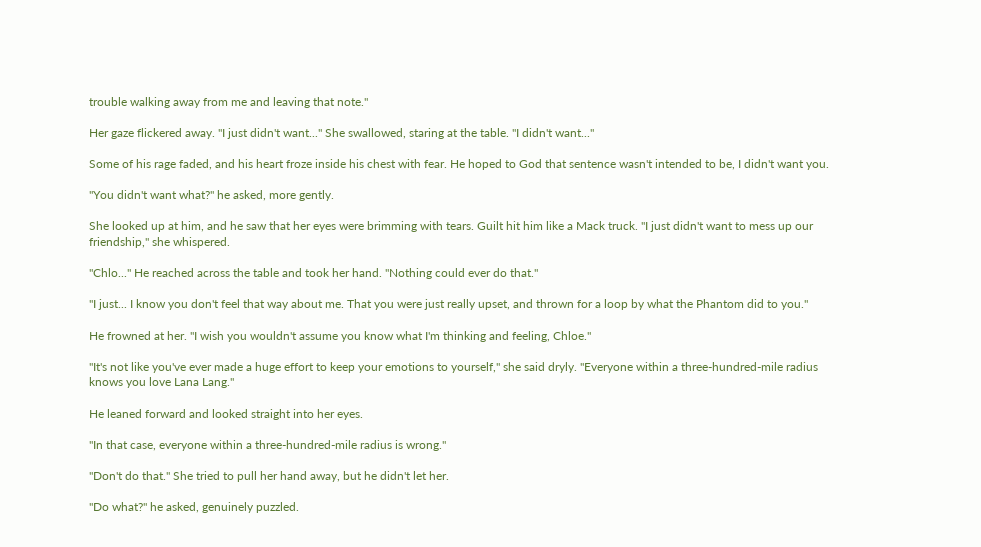trouble walking away from me and leaving that note."

Her gaze flickered away. "I just didn't want..." She swallowed, staring at the table. "I didn't want..."

Some of his rage faded, and his heart froze inside his chest with fear. He hoped to God that sentence wasn't intended to be, I didn't want you.

"You didn't want what?" he asked, more gently.

She looked up at him, and he saw that her eyes were brimming with tears. Guilt hit him like a Mack truck. "I just didn't want to mess up our friendship," she whispered.

"Chlo..." He reached across the table and took her hand. "Nothing could ever do that."

"I just... I know you don't feel that way about me. That you were just really upset, and thrown for a loop by what the Phantom did to you."

He frowned at her. "I wish you wouldn't assume you know what I'm thinking and feeling, Chloe."

"It's not like you've ever made a huge effort to keep your emotions to yourself," she said dryly. "Everyone within a three-hundred-mile radius knows you love Lana Lang."

He leaned forward and looked straight into her eyes.

"In that case, everyone within a three-hundred-mile radius is wrong."

"Don't do that." She tried to pull her hand away, but he didn't let her.

"Do what?" he asked, genuinely puzzled.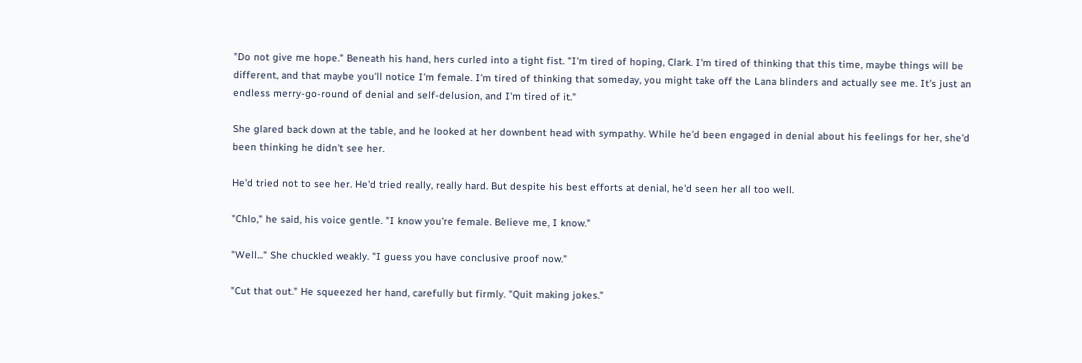"Do not give me hope." Beneath his hand, hers curled into a tight fist. "I'm tired of hoping, Clark. I'm tired of thinking that this time, maybe things will be different, and that maybe you'll notice I'm female. I'm tired of thinking that someday, you might take off the Lana blinders and actually see me. It's just an endless merry-go-round of denial and self-delusion, and I'm tired of it."

She glared back down at the table, and he looked at her downbent head with sympathy. While he'd been engaged in denial about his feelings for her, she'd been thinking he didn't see her.

He'd tried not to see her. He'd tried really, really hard. But despite his best efforts at denial, he'd seen her all too well.

"Chlo," he said, his voice gentle. "I know you're female. Believe me, I know."

"Well..." She chuckled weakly. "I guess you have conclusive proof now."

"Cut that out." He squeezed her hand, carefully but firmly. "Quit making jokes."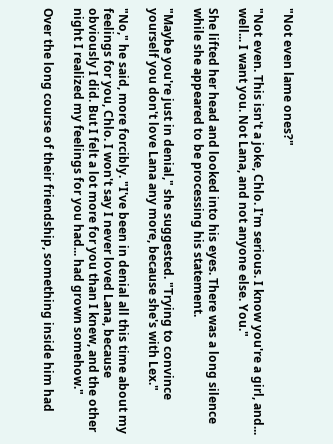"Not even lame ones?"

"Not even. This isn't a joke, Chlo. I'm serious. I know you're a girl, and... well... I want you. Not Lana, and not anyone else. You."

She lifted her head and looked into his eyes. There was a long silence while she appeared to be processing his statement.

"Maybe you're just in denial," she suggested. "Trying to convince yourself you don't love Lana any more, because she's with Lex."

"No," he said, more forcibly. "I've been in denial all this time about my feelings for you, Chlo. I won't say I never loved Lana, because obviously I did. But I felt a lot more for you than I knew, and the other night I realized my feelings for you had... had grown somehow."

Over the long course of their friendship, something inside him had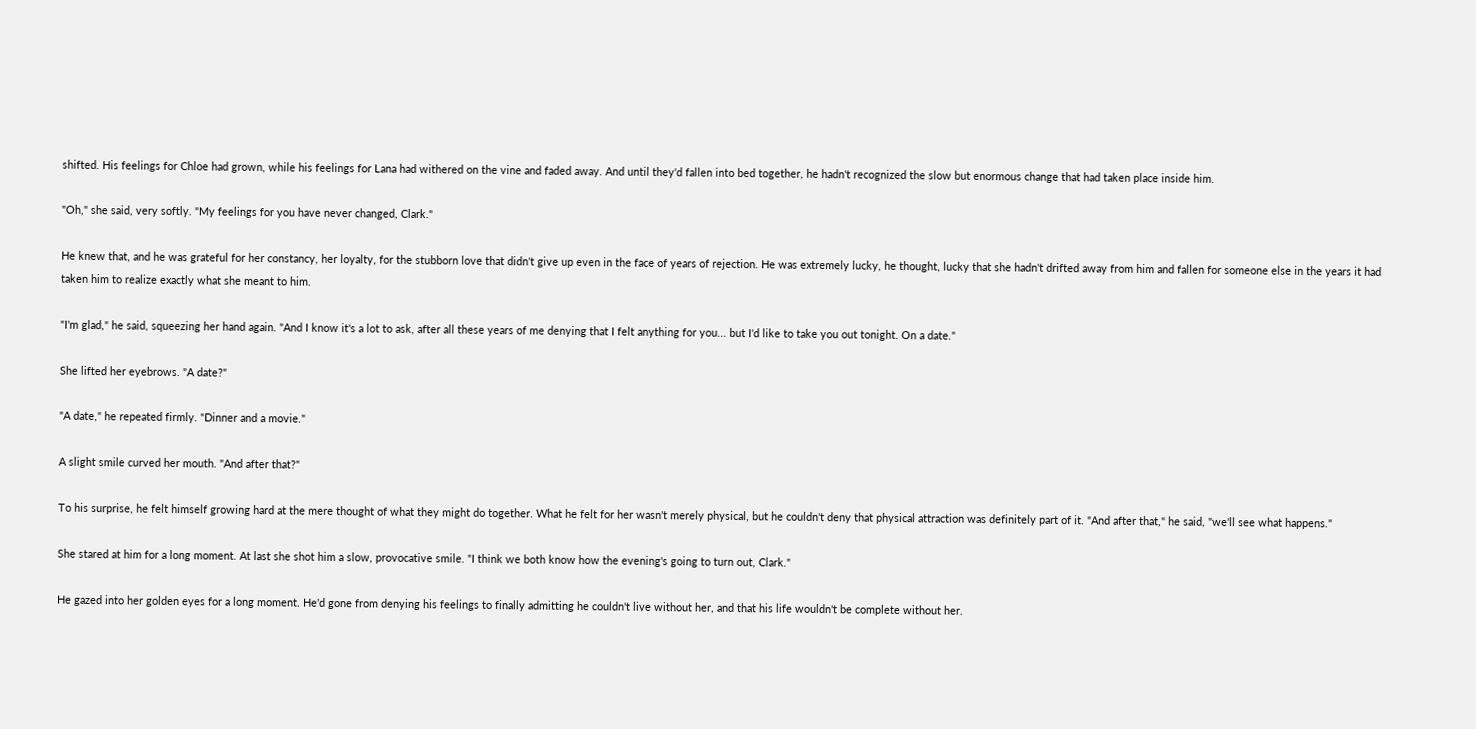shifted. His feelings for Chloe had grown, while his feelings for Lana had withered on the vine and faded away. And until they'd fallen into bed together, he hadn't recognized the slow but enormous change that had taken place inside him.

"Oh," she said, very softly. "My feelings for you have never changed, Clark."

He knew that, and he was grateful for her constancy, her loyalty, for the stubborn love that didn't give up even in the face of years of rejection. He was extremely lucky, he thought, lucky that she hadn't drifted away from him and fallen for someone else in the years it had taken him to realize exactly what she meant to him.

"I'm glad," he said, squeezing her hand again. "And I know it's a lot to ask, after all these years of me denying that I felt anything for you... but I'd like to take you out tonight. On a date."

She lifted her eyebrows. "A date?"

"A date," he repeated firmly. "Dinner and a movie."

A slight smile curved her mouth. "And after that?"

To his surprise, he felt himself growing hard at the mere thought of what they might do together. What he felt for her wasn't merely physical, but he couldn't deny that physical attraction was definitely part of it. "And after that," he said, "we'll see what happens."

She stared at him for a long moment. At last she shot him a slow, provocative smile. "I think we both know how the evening's going to turn out, Clark."

He gazed into her golden eyes for a long moment. He'd gone from denying his feelings to finally admitting he couldn't live without her, and that his life wouldn't be complete without her.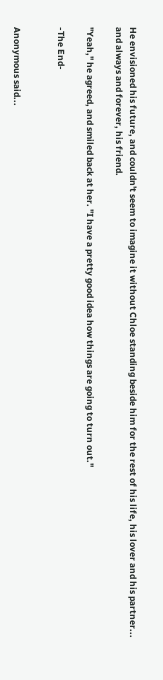He envisioned his future, and couldn't seem to imagine it without Chloe standing beside him for the rest of his life, his lover and his partner... and always and forever, his friend.

"Yeah," he agreed, and smiled back at her. "I have a pretty good idea how things are going to turn out."

-The End-


Anonymous said...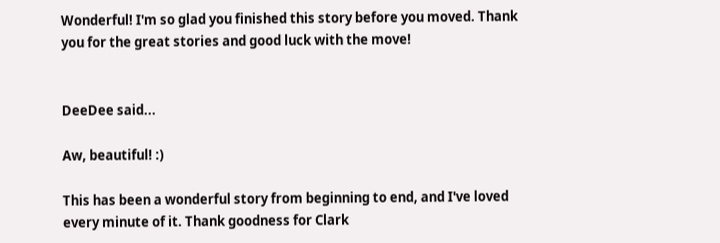Wonderful! I'm so glad you finished this story before you moved. Thank you for the great stories and good luck with the move!


DeeDee said...

Aw, beautiful! :)

This has been a wonderful story from beginning to end, and I've loved every minute of it. Thank goodness for Clark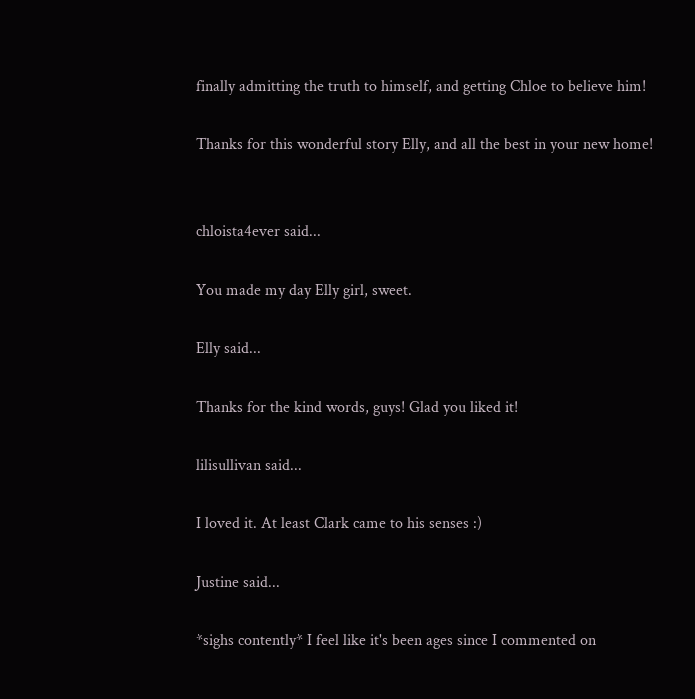finally admitting the truth to himself, and getting Chloe to believe him!

Thanks for this wonderful story Elly, and all the best in your new home!


chloista4ever said...

You made my day Elly girl, sweet.

Elly said...

Thanks for the kind words, guys! Glad you liked it!

lilisullivan said...

I loved it. At least Clark came to his senses :)

Justine said...

*sighs contently* I feel like it's been ages since I commented on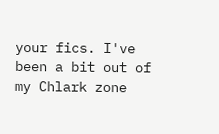your fics. I've been a bit out of my Chlark zone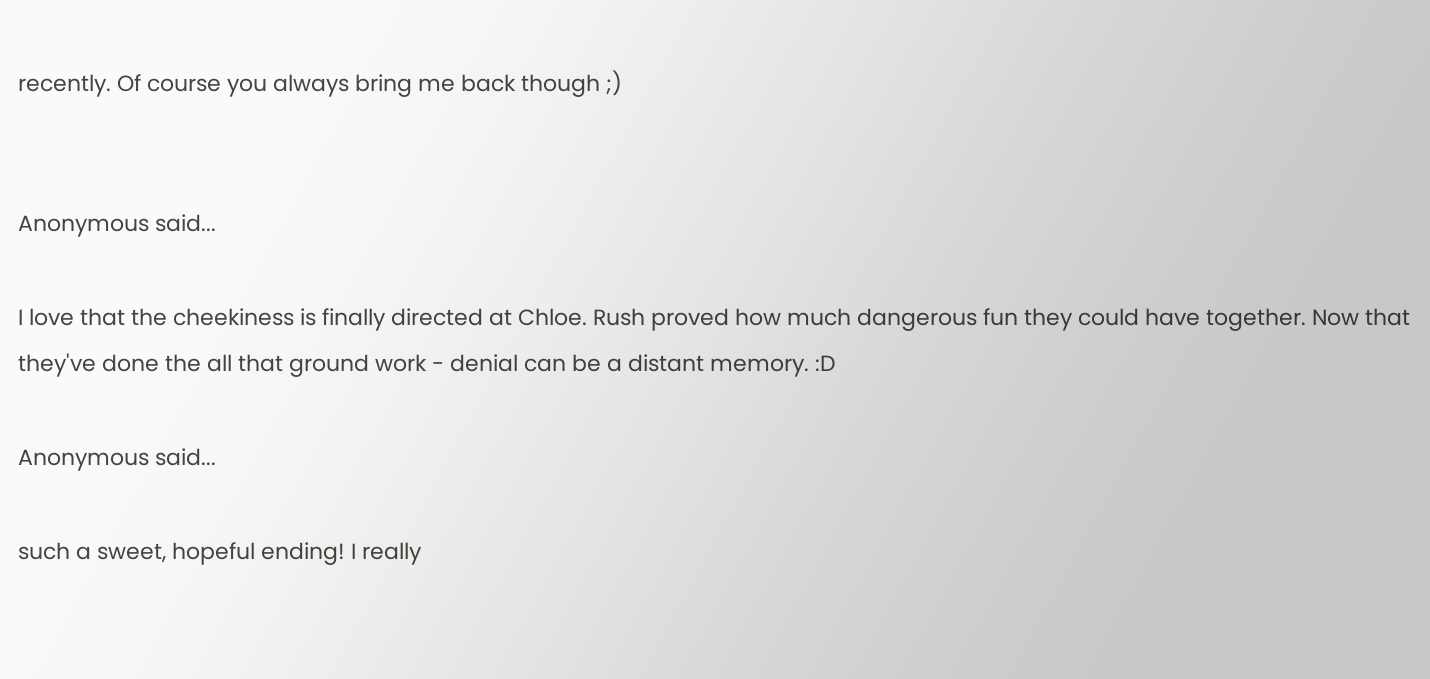recently. Of course you always bring me back though ;)


Anonymous said...

I love that the cheekiness is finally directed at Chloe. Rush proved how much dangerous fun they could have together. Now that they've done the all that ground work - denial can be a distant memory. :D

Anonymous said...

such a sweet, hopeful ending! I really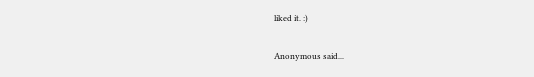liked it. :)

Anonymous said...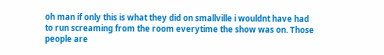oh man if only this is what they did on smallville i wouldnt have had to run screaming from the room everytime the show was on. Those people are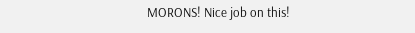MORONS! Nice job on this!